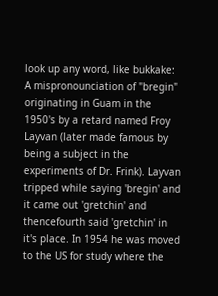look up any word, like bukkake:
A mispronounciation of "bregin" originating in Guam in the 1950's by a retard named Froy Layvan (later made famous by being a subject in the experiments of Dr. Frink). Layvan tripped while saying 'bregin' and it came out 'gretchin' and thencefourth said 'gretchin' in it's place. In 1954 he was moved to the US for study where the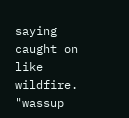saying caught on like wildfire.
"wassup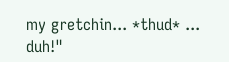my gretchin... *thud* ... duh!"